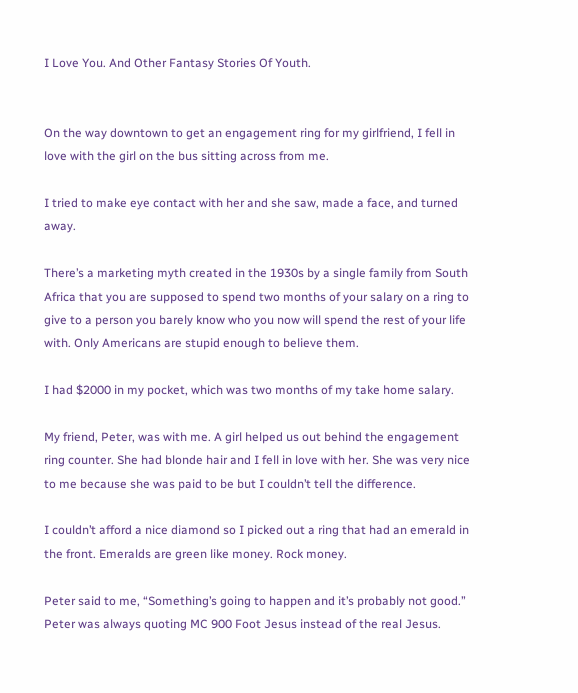I Love You. And Other Fantasy Stories Of Youth.


On the way downtown to get an engagement ring for my girlfriend, I fell in love with the girl on the bus sitting across from me.

I tried to make eye contact with her and she saw, made a face, and turned away.

There’s a marketing myth created in the 1930s by a single family from South Africa that you are supposed to spend two months of your salary on a ring to give to a person you barely know who you now will spend the rest of your life with. Only Americans are stupid enough to believe them.

I had $2000 in my pocket, which was two months of my take home salary.

My friend, Peter, was with me. A girl helped us out behind the engagement ring counter. She had blonde hair and I fell in love with her. She was very nice to me because she was paid to be but I couldn’t tell the difference.

I couldn’t afford a nice diamond so I picked out a ring that had an emerald in the front. Emeralds are green like money. Rock money.

Peter said to me, “Something’s going to happen and it’s probably not good.” Peter was always quoting MC 900 Foot Jesus instead of the real Jesus.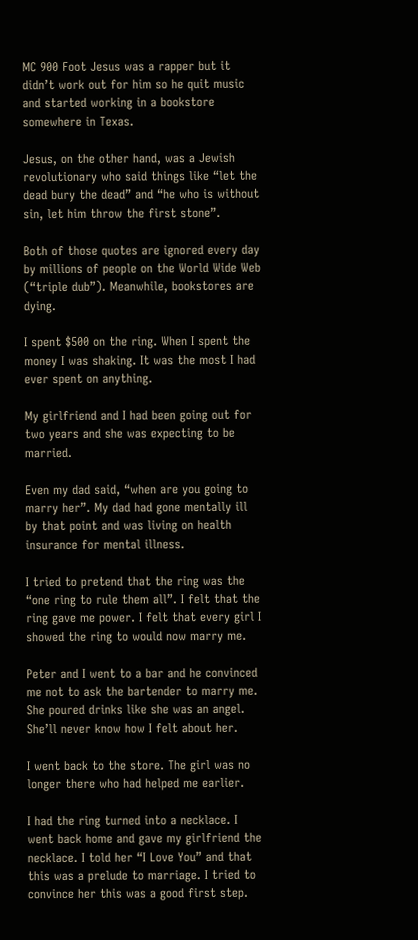MC 900 Foot Jesus was a rapper but it didn’t work out for him so he quit music and started working in a bookstore somewhere in Texas.

Jesus, on the other hand, was a Jewish revolutionary who said things like “let the dead bury the dead” and “he who is without sin, let him throw the first stone”.

Both of those quotes are ignored every day by millions of people on the World Wide Web (“triple dub”). Meanwhile, bookstores are dying.

I spent $500 on the ring. When I spent the money I was shaking. It was the most I had ever spent on anything.

My girlfriend and I had been going out for two years and she was expecting to be married.

Even my dad said, “when are you going to marry her”. My dad had gone mentally ill by that point and was living on health insurance for mental illness.

I tried to pretend that the ring was the “one ring to rule them all”. I felt that the ring gave me power. I felt that every girl I showed the ring to would now marry me.

Peter and I went to a bar and he convinced me not to ask the bartender to marry me. She poured drinks like she was an angel. She’ll never know how I felt about her.

I went back to the store. The girl was no longer there who had helped me earlier.

I had the ring turned into a necklace. I went back home and gave my girlfriend the necklace. I told her “I Love You” and that this was a prelude to marriage. I tried to convince her this was a good first step.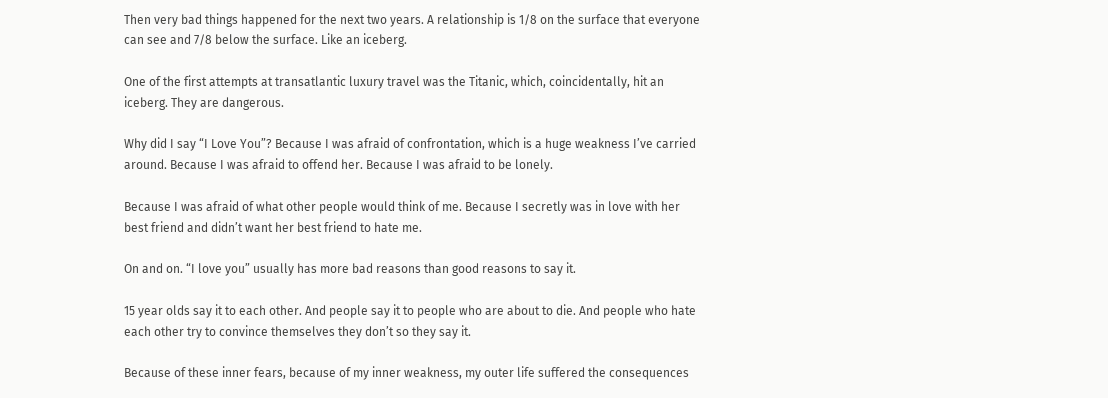Then very bad things happened for the next two years. A relationship is 1/8 on the surface that everyone can see and 7/8 below the surface. Like an iceberg.

One of the first attempts at transatlantic luxury travel was the Titanic, which, coincidentally, hit an iceberg. They are dangerous.

Why did I say “I Love You”? Because I was afraid of confrontation, which is a huge weakness I’ve carried around. Because I was afraid to offend her. Because I was afraid to be lonely.

Because I was afraid of what other people would think of me. Because I secretly was in love with her best friend and didn’t want her best friend to hate me.

On and on. “I love you” usually has more bad reasons than good reasons to say it.

15 year olds say it to each other. And people say it to people who are about to die. And people who hate each other try to convince themselves they don’t so they say it.

Because of these inner fears, because of my inner weakness, my outer life suffered the consequences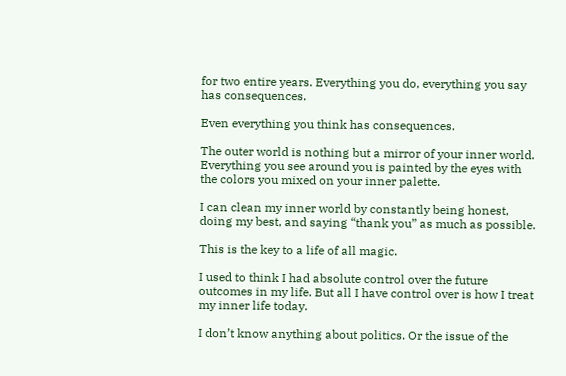for two entire years. Everything you do, everything you say has consequences.

Even everything you think has consequences.

The outer world is nothing but a mirror of your inner world. Everything you see around you is painted by the eyes with the colors you mixed on your inner palette.

I can clean my inner world by constantly being honest, doing my best, and saying “thank you” as much as possible.

This is the key to a life of all magic.

I used to think I had absolute control over the future outcomes in my life. But all I have control over is how I treat my inner life today.

I don’t know anything about politics. Or the issue of the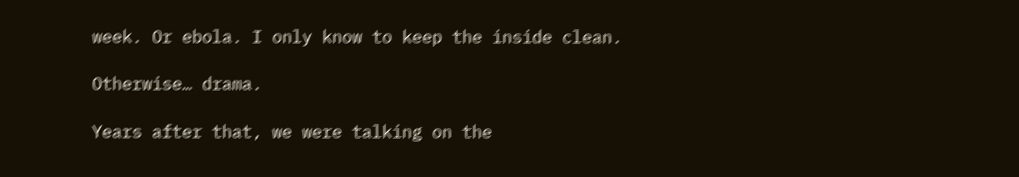week. Or ebola. I only know to keep the inside clean.

Otherwise… drama.

Years after that, we were talking on the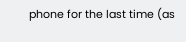phone for the last time (as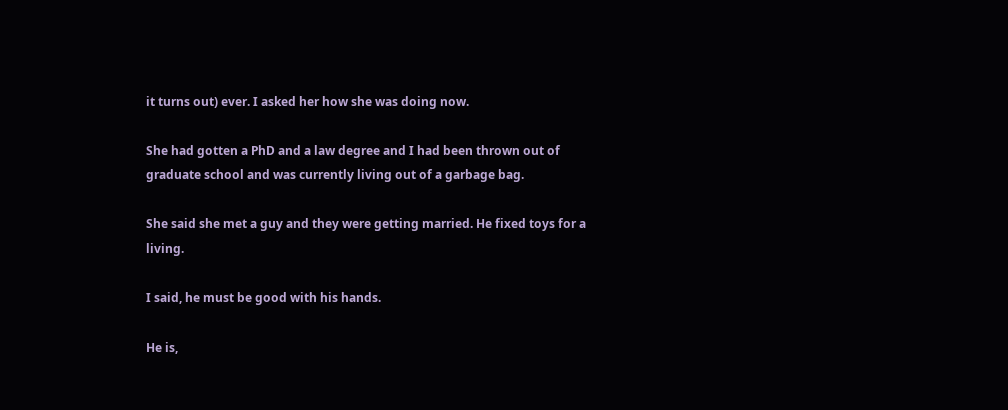it turns out) ever. I asked her how she was doing now.

She had gotten a PhD and a law degree and I had been thrown out of graduate school and was currently living out of a garbage bag.

She said she met a guy and they were getting married. He fixed toys for a living.

I said, he must be good with his hands.

He is,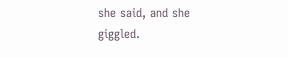she said, and she giggled.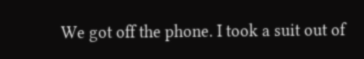We got off the phone. I took a suit out of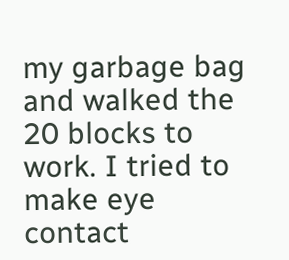my garbage bag and walked the 20 blocks to work. I tried to make eye contact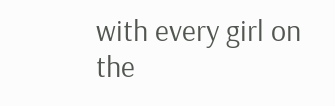with every girl on the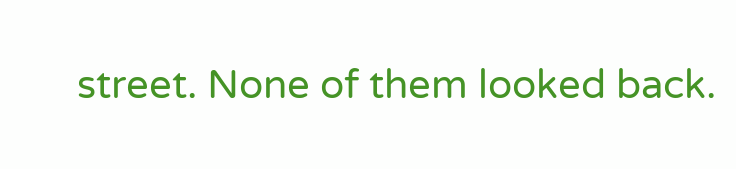street. None of them looked back.